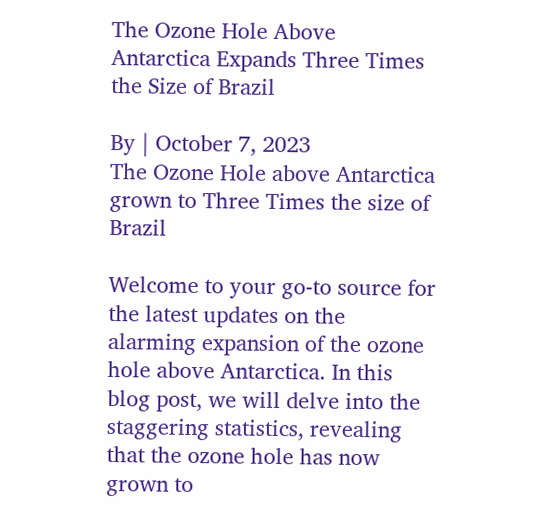The Ozone Hole Above Antarctica Expands Three Times the Size of Brazil

By | October 7, 2023
The Ozone Hole above Antarctica grown to Three Times the size of Brazil

Welcome to your go-to source for the latest updates on the alarming expansion of the ozone hole above Antarctica. In this blog post, we will delve into the staggering statistics, revealing that the ozone hole has now grown to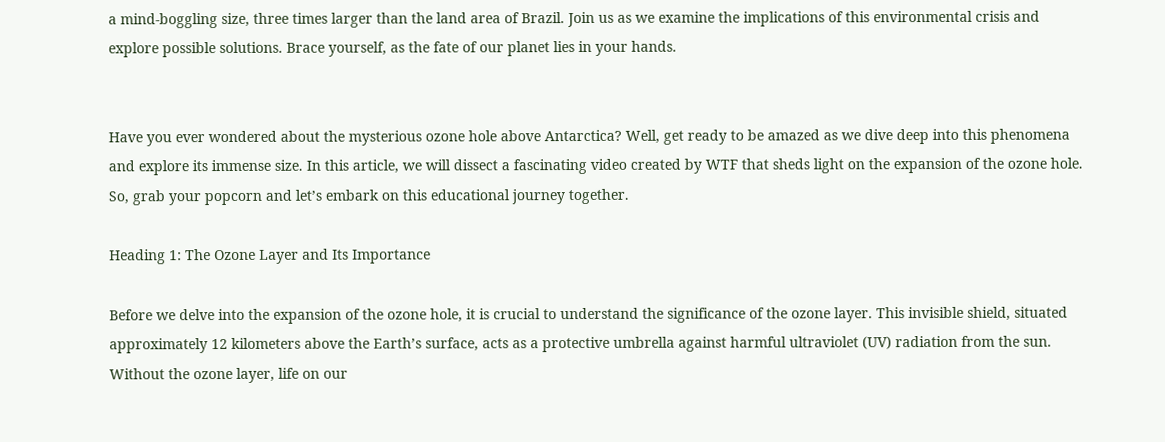a mind-boggling size, three times larger than the land area of Brazil. Join us as we examine the implications of this environmental crisis and explore possible solutions. Brace yourself, as the fate of our planet lies in your hands.


Have you ever wondered about the mysterious ozone hole above Antarctica? Well, get ready to be amazed as we dive deep into this phenomena and explore its immense size. In this article, we will dissect a fascinating video created by WTF that sheds light on the expansion of the ozone hole. So, grab your popcorn and let’s embark on this educational journey together.

Heading 1: The Ozone Layer and Its Importance

Before we delve into the expansion of the ozone hole, it is crucial to understand the significance of the ozone layer. This invisible shield, situated approximately 12 kilometers above the Earth’s surface, acts as a protective umbrella against harmful ultraviolet (UV) radiation from the sun. Without the ozone layer, life on our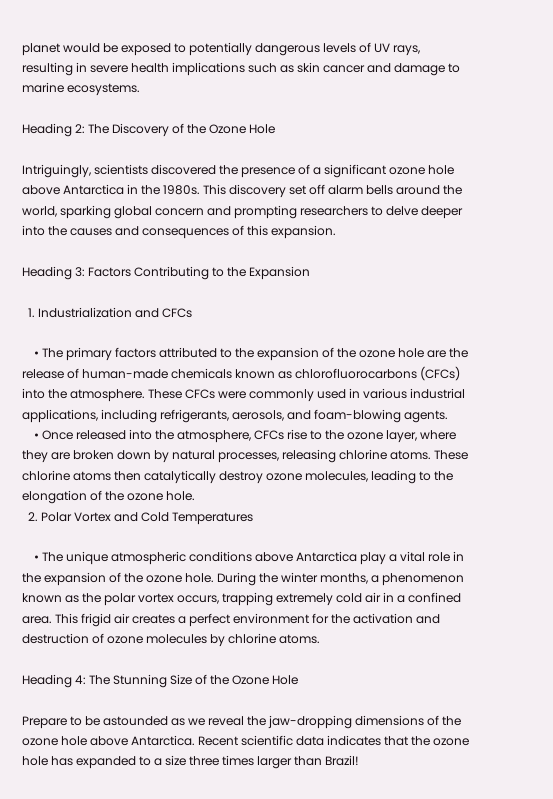planet would be exposed to potentially dangerous levels of UV rays, resulting in severe health implications such as skin cancer and damage to marine ecosystems.

Heading 2: The Discovery of the Ozone Hole

Intriguingly, scientists discovered the presence of a significant ozone hole above Antarctica in the 1980s. This discovery set off alarm bells around the world, sparking global concern and prompting researchers to delve deeper into the causes and consequences of this expansion.

Heading 3: Factors Contributing to the Expansion

  1. Industrialization and CFCs

    • The primary factors attributed to the expansion of the ozone hole are the release of human-made chemicals known as chlorofluorocarbons (CFCs) into the atmosphere. These CFCs were commonly used in various industrial applications, including refrigerants, aerosols, and foam-blowing agents.
    • Once released into the atmosphere, CFCs rise to the ozone layer, where they are broken down by natural processes, releasing chlorine atoms. These chlorine atoms then catalytically destroy ozone molecules, leading to the elongation of the ozone hole.
  2. Polar Vortex and Cold Temperatures

    • The unique atmospheric conditions above Antarctica play a vital role in the expansion of the ozone hole. During the winter months, a phenomenon known as the polar vortex occurs, trapping extremely cold air in a confined area. This frigid air creates a perfect environment for the activation and destruction of ozone molecules by chlorine atoms.

Heading 4: The Stunning Size of the Ozone Hole

Prepare to be astounded as we reveal the jaw-dropping dimensions of the ozone hole above Antarctica. Recent scientific data indicates that the ozone hole has expanded to a size three times larger than Brazil!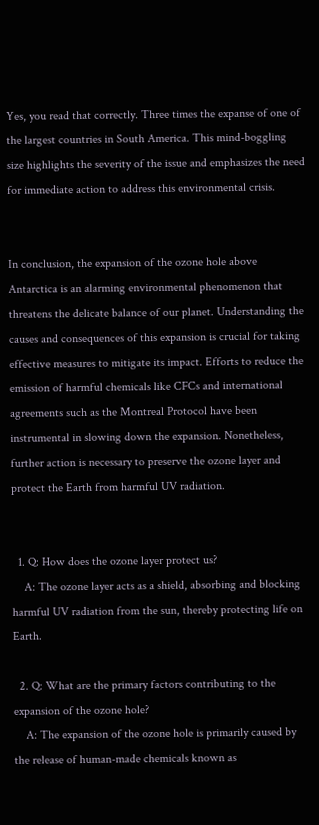Yes, you read that correctly. Three times the expanse of one of the largest countries in South America. This mind-boggling size highlights the severity of the issue and emphasizes the need for immediate action to address this environmental crisis.


In conclusion, the expansion of the ozone hole above Antarctica is an alarming environmental phenomenon that threatens the delicate balance of our planet. Understanding the causes and consequences of this expansion is crucial for taking effective measures to mitigate its impact. Efforts to reduce the emission of harmful chemicals like CFCs and international agreements such as the Montreal Protocol have been instrumental in slowing down the expansion. Nonetheless, further action is necessary to preserve the ozone layer and protect the Earth from harmful UV radiation.


  1. Q: How does the ozone layer protect us?
    A: The ozone layer acts as a shield, absorbing and blocking harmful UV radiation from the sun, thereby protecting life on Earth.

  2. Q: What are the primary factors contributing to the expansion of the ozone hole?
    A: The expansion of the ozone hole is primarily caused by the release of human-made chemicals known as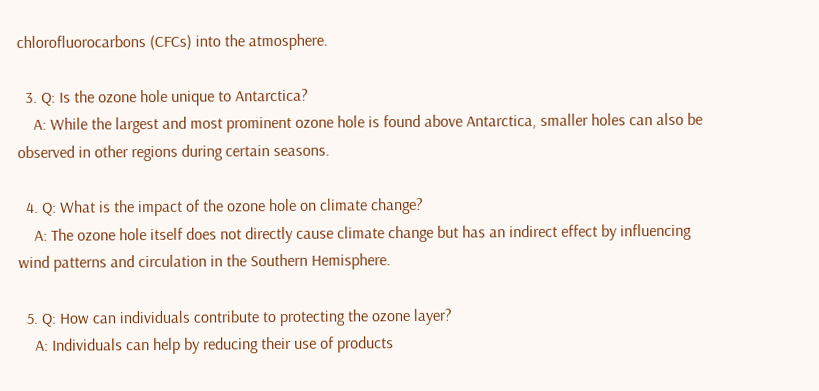chlorofluorocarbons (CFCs) into the atmosphere.

  3. Q: Is the ozone hole unique to Antarctica?
    A: While the largest and most prominent ozone hole is found above Antarctica, smaller holes can also be observed in other regions during certain seasons.

  4. Q: What is the impact of the ozone hole on climate change?
    A: The ozone hole itself does not directly cause climate change but has an indirect effect by influencing wind patterns and circulation in the Southern Hemisphere.

  5. Q: How can individuals contribute to protecting the ozone layer?
    A: Individuals can help by reducing their use of products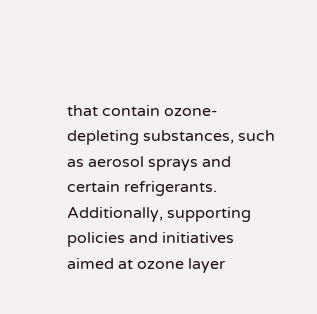that contain ozone-depleting substances, such as aerosol sprays and certain refrigerants. Additionally, supporting policies and initiatives aimed at ozone layer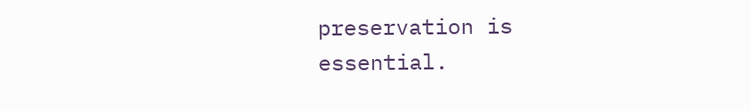preservation is essential.